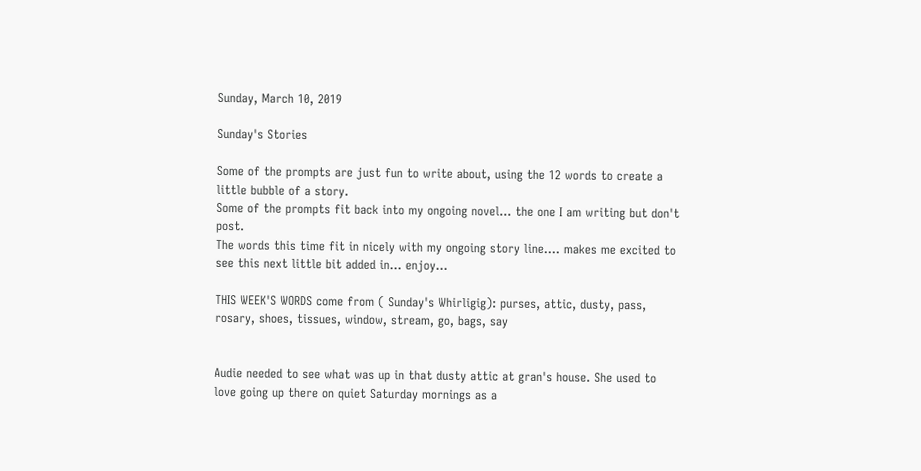Sunday, March 10, 2019

Sunday's Stories

Some of the prompts are just fun to write about, using the 12 words to create a little bubble of a story.
Some of the prompts fit back into my ongoing novel... the one I am writing but don't post.
The words this time fit in nicely with my ongoing story line.... makes me excited to see this next little bit added in... enjoy...

THIS WEEK'S WORDS come from ( Sunday's Whirligig): purses, attic, dusty, pass, rosary, shoes, tissues, window, stream, go, bags, say


Audie needed to see what was up in that dusty attic at gran's house. She used to love going up there on quiet Saturday mornings as a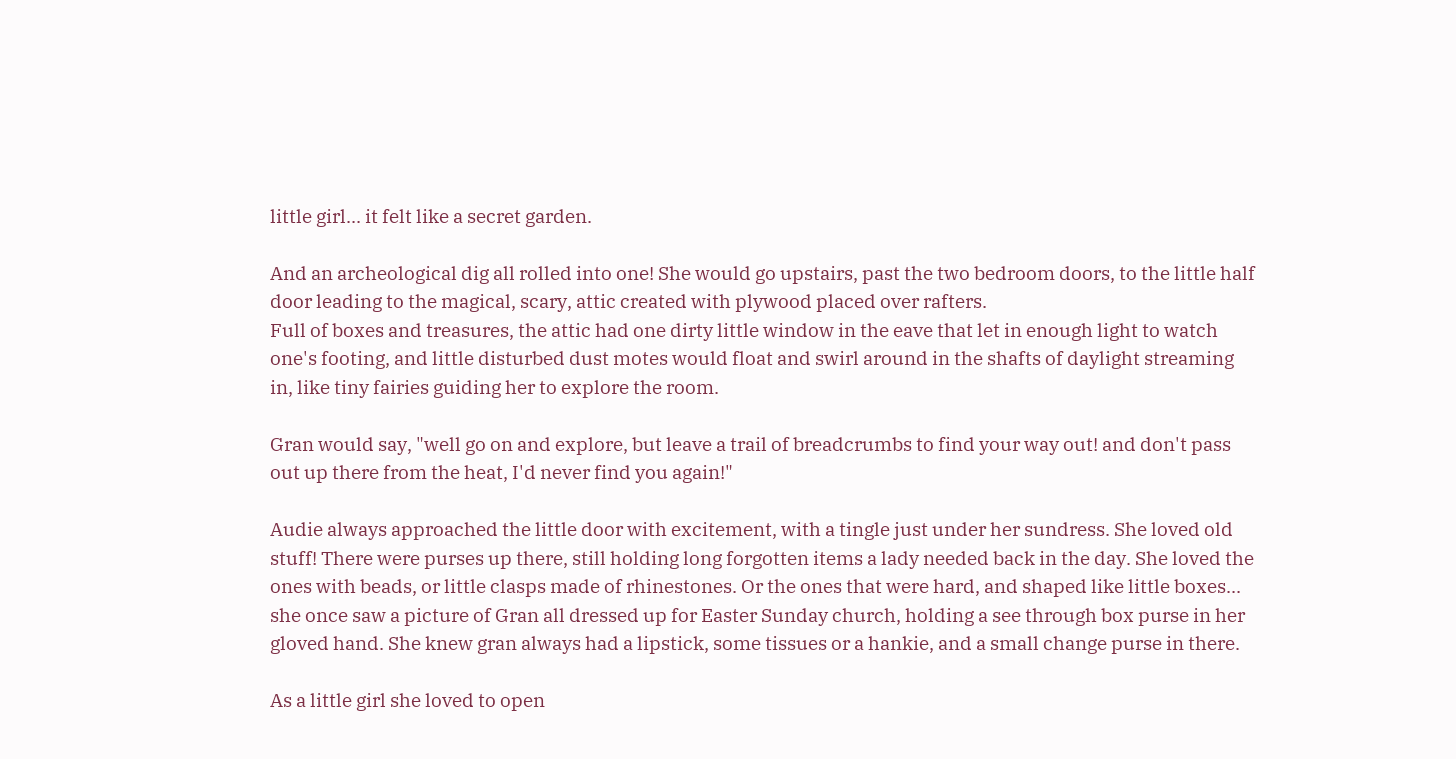little girl... it felt like a secret garden.

And an archeological dig all rolled into one! She would go upstairs, past the two bedroom doors, to the little half door leading to the magical, scary, attic created with plywood placed over rafters.
Full of boxes and treasures, the attic had one dirty little window in the eave that let in enough light to watch one's footing, and little disturbed dust motes would float and swirl around in the shafts of daylight streaming in, like tiny fairies guiding her to explore the room.

Gran would say, "well go on and explore, but leave a trail of breadcrumbs to find your way out! and don't pass out up there from the heat, I'd never find you again!"

Audie always approached the little door with excitement, with a tingle just under her sundress. She loved old stuff! There were purses up there, still holding long forgotten items a lady needed back in the day. She loved the ones with beads, or little clasps made of rhinestones. Or the ones that were hard, and shaped like little boxes... she once saw a picture of Gran all dressed up for Easter Sunday church, holding a see through box purse in her gloved hand. She knew gran always had a lipstick, some tissues or a hankie, and a small change purse in there.

As a little girl she loved to open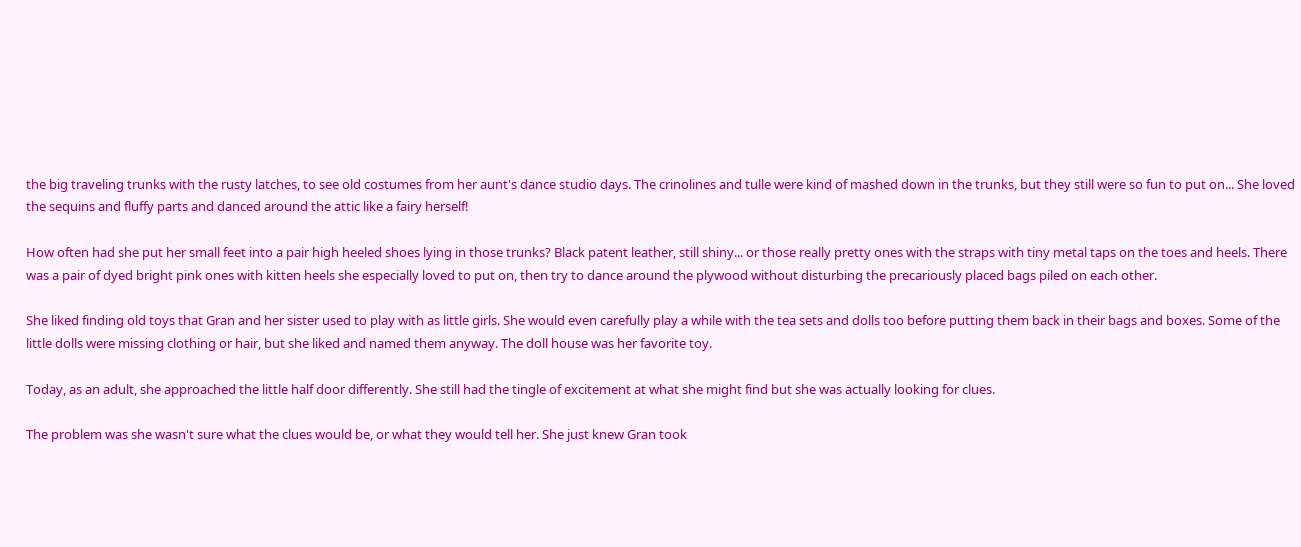the big traveling trunks with the rusty latches, to see old costumes from her aunt's dance studio days. The crinolines and tulle were kind of mashed down in the trunks, but they still were so fun to put on... She loved the sequins and fluffy parts and danced around the attic like a fairy herself!

How often had she put her small feet into a pair high heeled shoes lying in those trunks? Black patent leather, still shiny... or those really pretty ones with the straps with tiny metal taps on the toes and heels. There was a pair of dyed bright pink ones with kitten heels she especially loved to put on, then try to dance around the plywood without disturbing the precariously placed bags piled on each other.

She liked finding old toys that Gran and her sister used to play with as little girls. She would even carefully play a while with the tea sets and dolls too before putting them back in their bags and boxes. Some of the little dolls were missing clothing or hair, but she liked and named them anyway. The doll house was her favorite toy.

Today, as an adult, she approached the little half door differently. She still had the tingle of excitement at what she might find but she was actually looking for clues.

The problem was she wasn't sure what the clues would be, or what they would tell her. She just knew Gran took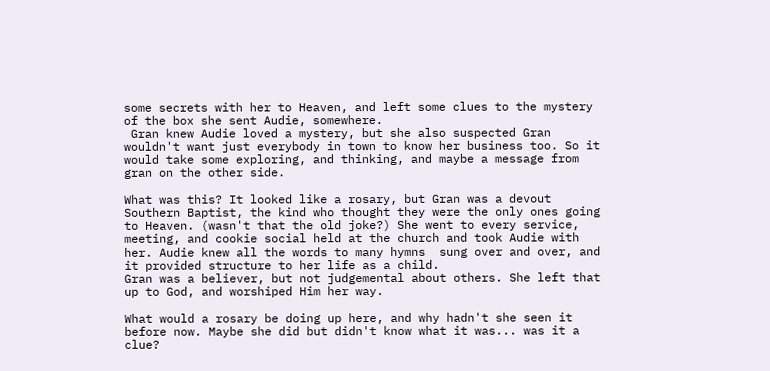some secrets with her to Heaven, and left some clues to the mystery of the box she sent Audie, somewhere.
 Gran knew Audie loved a mystery, but she also suspected Gran wouldn't want just everybody in town to know her business too. So it would take some exploring, and thinking, and maybe a message from gran on the other side.

What was this? It looked like a rosary, but Gran was a devout Southern Baptist, the kind who thought they were the only ones going to Heaven. (wasn't that the old joke?) She went to every service, meeting, and cookie social held at the church and took Audie with her. Audie knew all the words to many hymns  sung over and over, and it provided structure to her life as a child.
Gran was a believer, but not judgemental about others. She left that up to God, and worshiped Him her way.

What would a rosary be doing up here, and why hadn't she seen it before now. Maybe she did but didn't know what it was... was it a clue?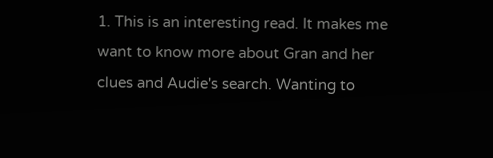1. This is an interesting read. It makes me want to know more about Gran and her clues and Audie's search. Wanting to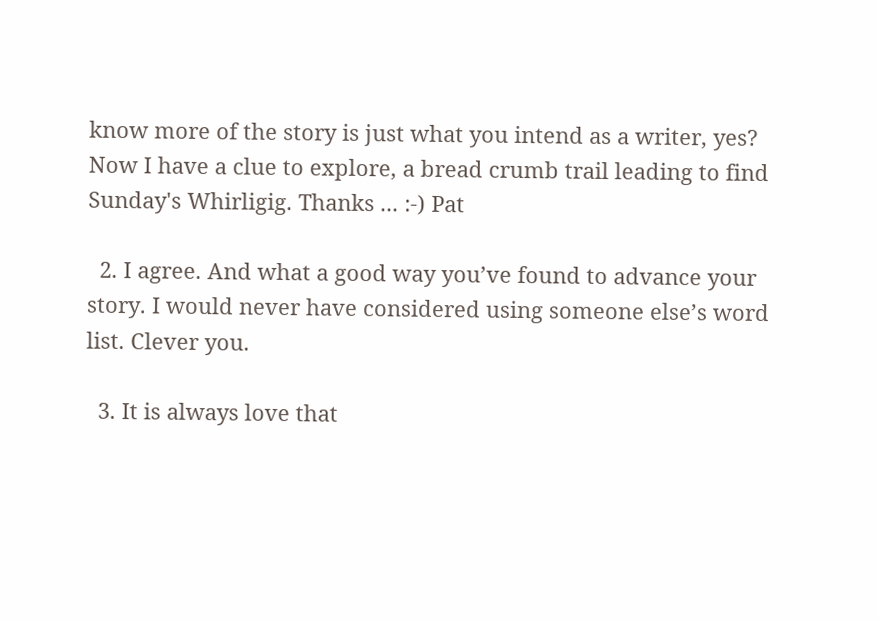know more of the story is just what you intend as a writer, yes? Now I have a clue to explore, a bread crumb trail leading to find Sunday's Whirligig. Thanks ... :-) Pat

  2. I agree. And what a good way you’ve found to advance your story. I would never have considered using someone else’s word list. Clever you.

  3. It is always love that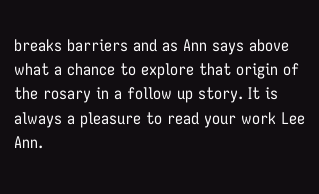breaks barriers and as Ann says above what a chance to explore that origin of the rosary in a follow up story. It is always a pleasure to read your work Lee Ann.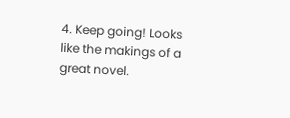4. Keep going! Looks like the makings of a great novel.